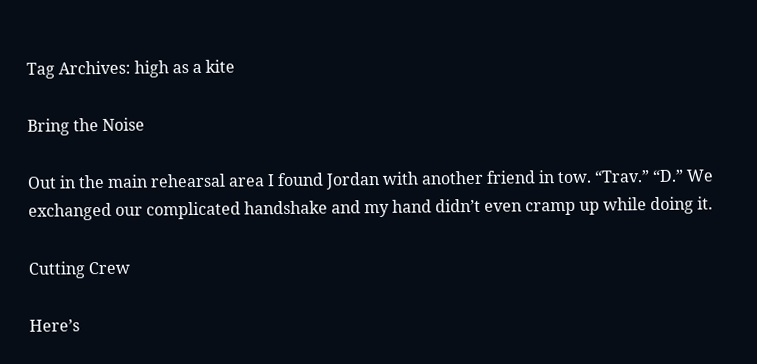Tag Archives: high as a kite

Bring the Noise

Out in the main rehearsal area I found Jordan with another friend in tow. “Trav.” “D.” We exchanged our complicated handshake and my hand didn’t even cramp up while doing it.

Cutting Crew

Here’s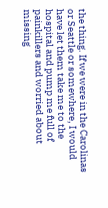the thing. If we were in the Carolinas or Seattle or somewhere, I would have let them take me to the hospital and pump me full of painkillers and worried about missing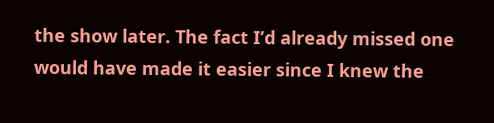the show later. The fact I’d already missed one would have made it easier since I knew the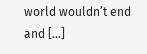world wouldn’t end and […]